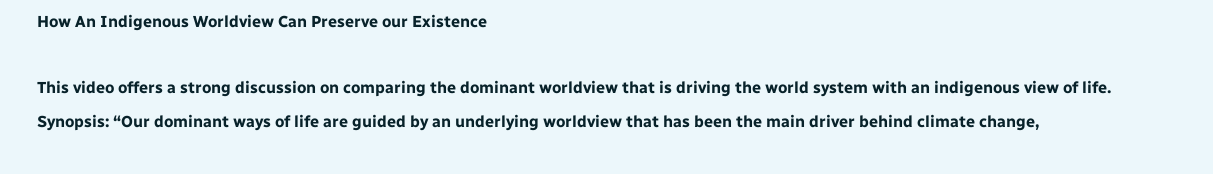How An Indigenous Worldview Can Preserve our Existence

This video offers a strong discussion on comparing the dominant worldview that is driving the world system with an indigenous view of life. Synopsis: “Our dominant ways of life are guided by an underlying worldview that has been the main driver behind climate change,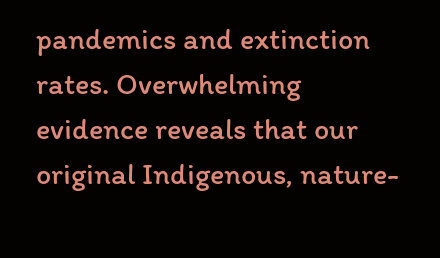pandemics and extinction rates. Overwhelming evidence reveals that our original Indigenous, nature-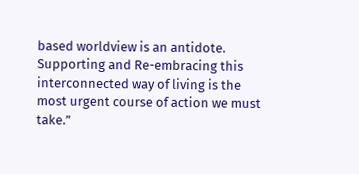based worldview is an antidote. Supporting and Re-embracing this interconnected way of living is the most urgent course of action we must take.”